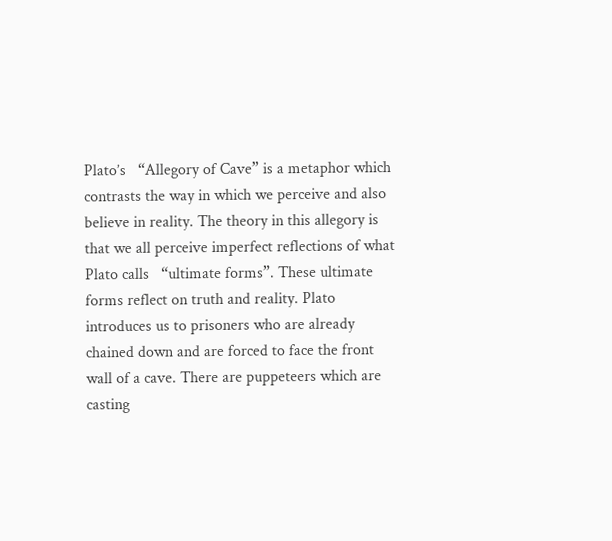Plato’s   “Allegory of Cave” is a metaphor which contrasts the way in which we perceive and also believe in reality. The theory in this allegory is that we all perceive imperfect reflections of what Plato calls   “ultimate forms”. These ultimate forms reflect on truth and reality. Plato introduces us to prisoners who are already chained down and are forced to face the front wall of a cave. There are puppeteers which are casting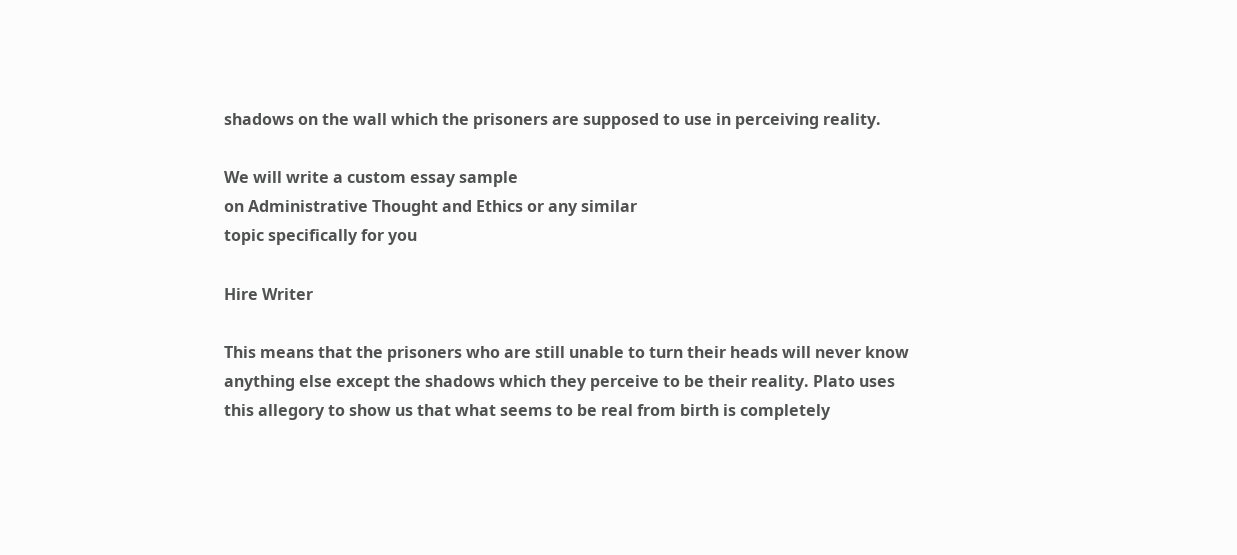shadows on the wall which the prisoners are supposed to use in perceiving reality.

We will write a custom essay sample
on Administrative Thought and Ethics or any similar
topic specifically for you

Hire Writer

This means that the prisoners who are still unable to turn their heads will never know anything else except the shadows which they perceive to be their reality. Plato uses this allegory to show us that what seems to be real from birth is completely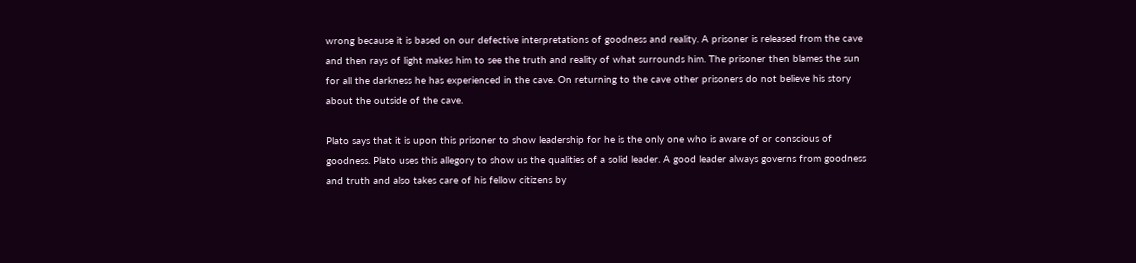wrong because it is based on our defective interpretations of goodness and reality. A prisoner is released from the cave and then rays of light makes him to see the truth and reality of what surrounds him. The prisoner then blames the sun for all the darkness he has experienced in the cave. On returning to the cave other prisoners do not believe his story about the outside of the cave.

Plato says that it is upon this prisoner to show leadership for he is the only one who is aware of or conscious of goodness. Plato uses this allegory to show us the qualities of a solid leader. A good leader always governs from goodness and truth and also takes care of his fellow citizens by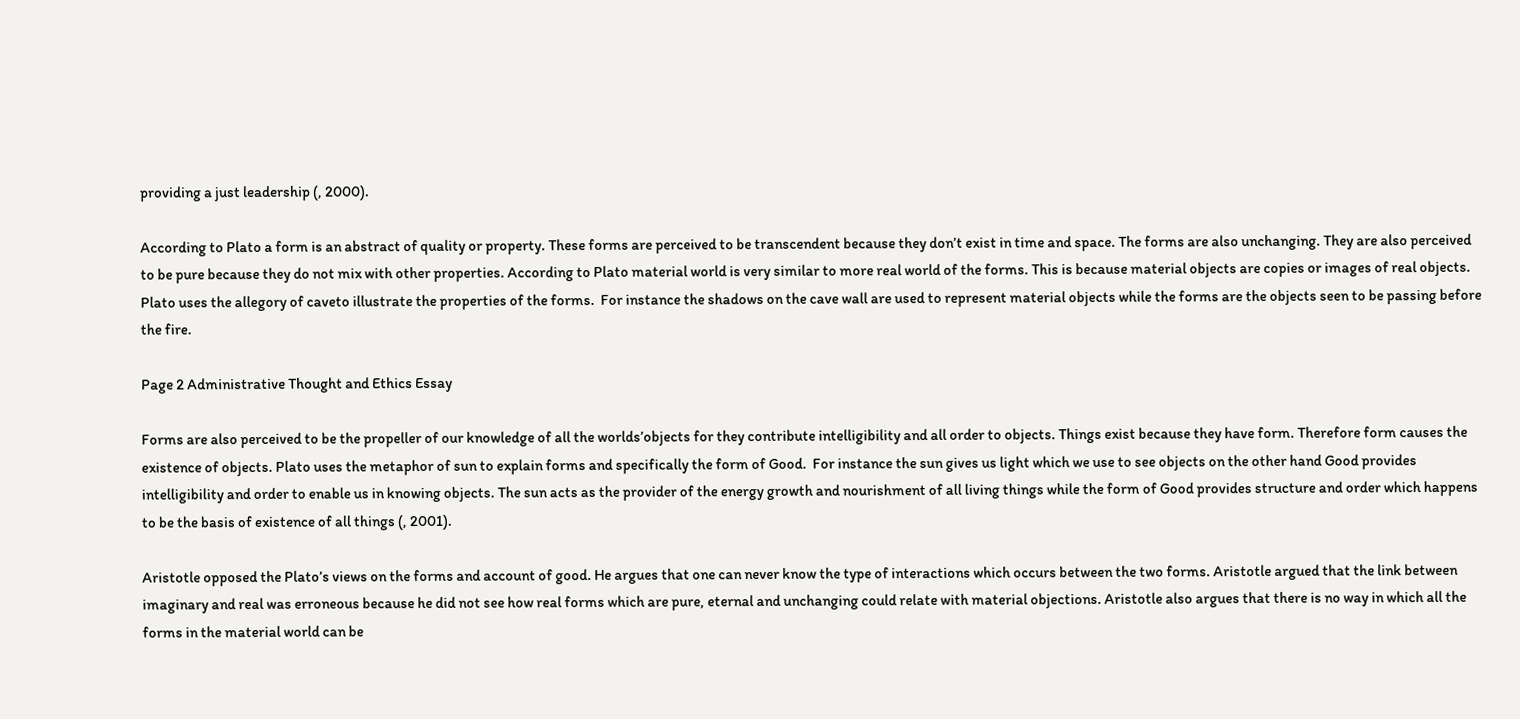providing a just leadership (, 2000).

According to Plato a form is an abstract of quality or property. These forms are perceived to be transcendent because they don’t exist in time and space. The forms are also unchanging. They are also perceived to be pure because they do not mix with other properties. According to Plato material world is very similar to more real world of the forms. This is because material objects are copies or images of real objects. Plato uses the allegory of caveto illustrate the properties of the forms.  For instance the shadows on the cave wall are used to represent material objects while the forms are the objects seen to be passing before the fire.

Page 2 Administrative Thought and Ethics Essay

Forms are also perceived to be the propeller of our knowledge of all the worlds’objects for they contribute intelligibility and all order to objects. Things exist because they have form. Therefore form causes the existence of objects. Plato uses the metaphor of sun to explain forms and specifically the form of Good.  For instance the sun gives us light which we use to see objects on the other hand Good provides intelligibility and order to enable us in knowing objects. The sun acts as the provider of the energy growth and nourishment of all living things while the form of Good provides structure and order which happens to be the basis of existence of all things (, 2001).

Aristotle opposed the Plato’s views on the forms and account of good. He argues that one can never know the type of interactions which occurs between the two forms. Aristotle argued that the link between imaginary and real was erroneous because he did not see how real forms which are pure, eternal and unchanging could relate with material objections. Aristotle also argues that there is no way in which all the forms in the material world can be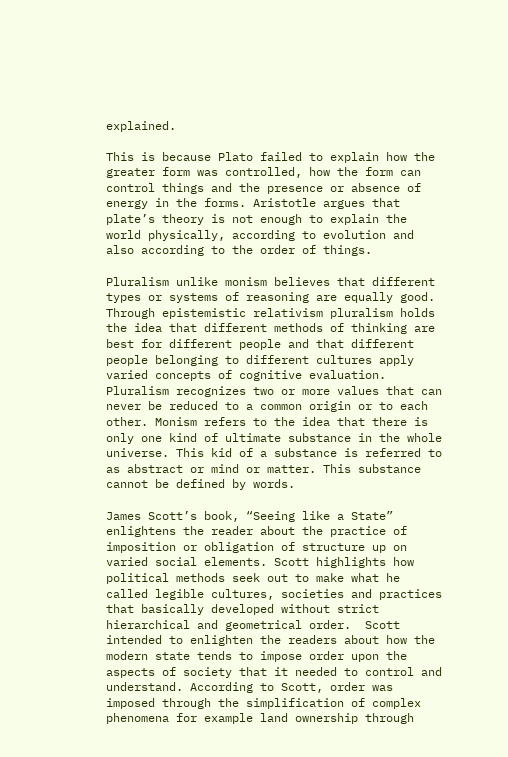explained.

This is because Plato failed to explain how the greater form was controlled, how the form can control things and the presence or absence of energy in the forms. Aristotle argues that plate’s theory is not enough to explain the world physically, according to evolution and also according to the order of things.

Pluralism unlike monism believes that different types or systems of reasoning are equally good. Through epistemistic relativism pluralism holds the idea that different methods of thinking are best for different people and that different people belonging to different cultures apply varied concepts of cognitive evaluation. Pluralism recognizes two or more values that can never be reduced to a common origin or to each other. Monism refers to the idea that there is only one kind of ultimate substance in the whole universe. This kid of a substance is referred to as abstract or mind or matter. This substance cannot be defined by words.

James Scott’s book, “Seeing like a State” enlightens the reader about the practice of imposition or obligation of structure up on varied social elements. Scott highlights how political methods seek out to make what he called legible cultures, societies and practices that basically developed without strict hierarchical and geometrical order.  Scott intended to enlighten the readers about how the modern state tends to impose order upon the aspects of society that it needed to control and understand. According to Scott, order was imposed through the simplification of complex phenomena for example land ownership through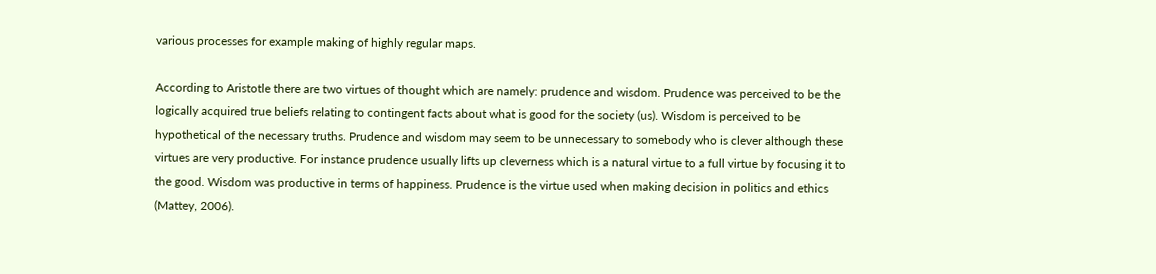various processes for example making of highly regular maps.

According to Aristotle there are two virtues of thought which are namely: prudence and wisdom. Prudence was perceived to be the logically acquired true beliefs relating to contingent facts about what is good for the society (us). Wisdom is perceived to be hypothetical of the necessary truths. Prudence and wisdom may seem to be unnecessary to somebody who is clever although these virtues are very productive. For instance prudence usually lifts up cleverness which is a natural virtue to a full virtue by focusing it to the good. Wisdom was productive in terms of happiness. Prudence is the virtue used when making decision in politics and ethics (Mattey, 2006).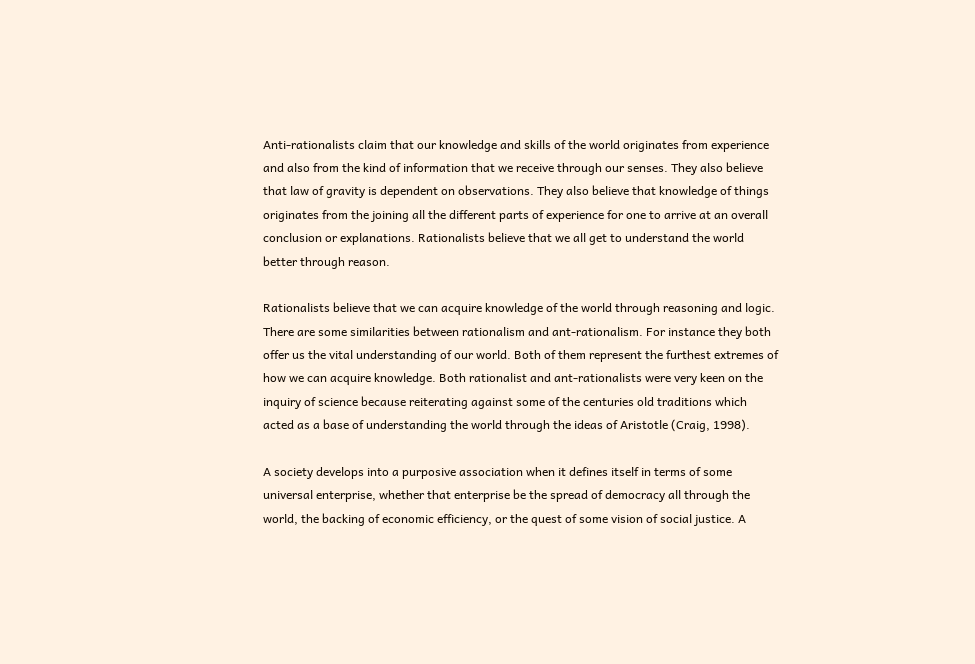Anti-rationalists claim that our knowledge and skills of the world originates from experience and also from the kind of information that we receive through our senses. They also believe that law of gravity is dependent on observations. They also believe that knowledge of things originates from the joining all the different parts of experience for one to arrive at an overall conclusion or explanations. Rationalists believe that we all get to understand the world better through reason.

Rationalists believe that we can acquire knowledge of the world through reasoning and logic. There are some similarities between rationalism and ant-rationalism. For instance they both offer us the vital understanding of our world. Both of them represent the furthest extremes of how we can acquire knowledge. Both rationalist and ant-rationalists were very keen on the inquiry of science because reiterating against some of the centuries old traditions which acted as a base of understanding the world through the ideas of Aristotle (Craig, 1998).

A society develops into a purposive association when it defines itself in terms of some universal enterprise, whether that enterprise be the spread of democracy all through the world, the backing of economic efficiency, or the quest of some vision of social justice. A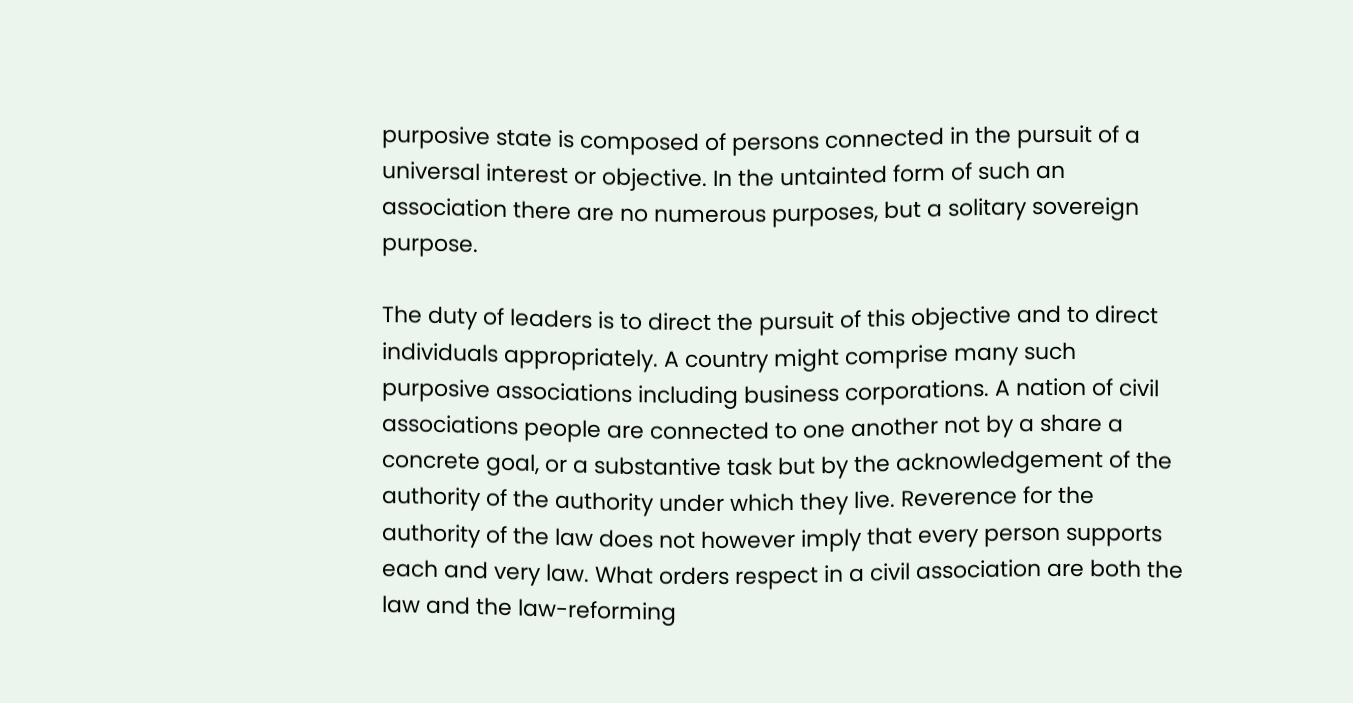purposive state is composed of persons connected in the pursuit of a universal interest or objective. In the untainted form of such an association there are no numerous purposes, but a solitary sovereign purpose.

The duty of leaders is to direct the pursuit of this objective and to direct individuals appropriately. A country might comprise many such purposive associations including business corporations. A nation of civil associations people are connected to one another not by a share a concrete goal, or a substantive task but by the acknowledgement of the authority of the authority under which they live. Reverence for the authority of the law does not however imply that every person supports each and very law. What orders respect in a civil association are both the law and the law-reforming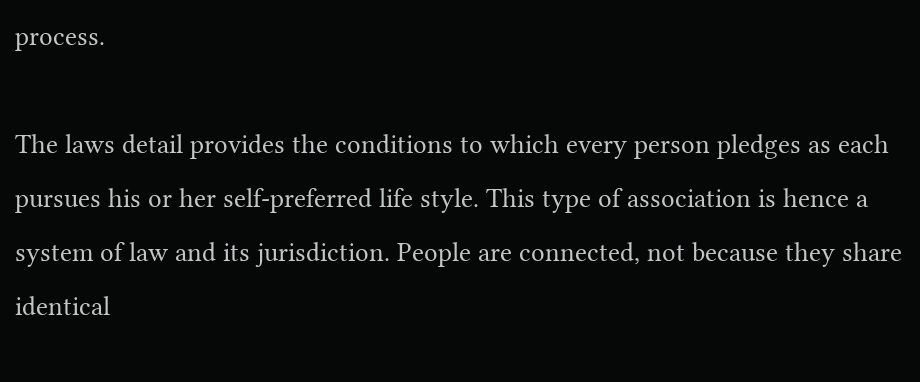process.

The laws detail provides the conditions to which every person pledges as each pursues his or her self-preferred life style. This type of association is hence a system of law and its jurisdiction. People are connected, not because they share identical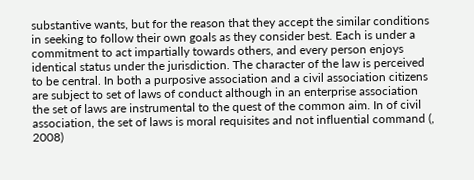substantive wants, but for the reason that they accept the similar conditions in seeking to follow their own goals as they consider best. Each is under a commitment to act impartially towards others, and every person enjoys identical status under the jurisdiction. The character of the law is perceived to be central. In both a purposive association and a civil association citizens are subject to set of laws of conduct although in an enterprise association the set of laws are instrumental to the quest of the common aim. In of civil association, the set of laws is moral requisites and not influential command (, 2008)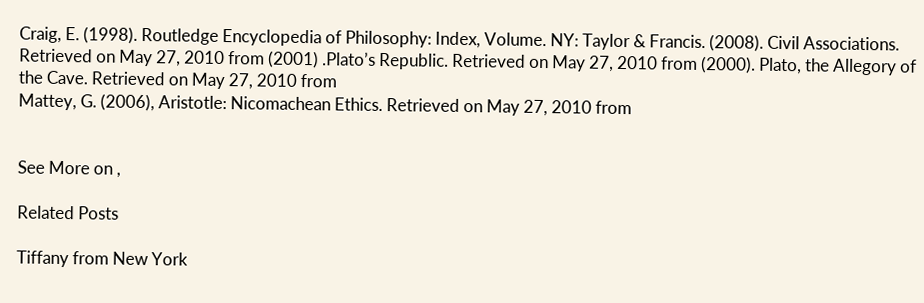Craig, E. (1998). Routledge Encyclopedia of Philosophy: Index, Volume. NY: Taylor & Francis. (2008). Civil Associations. Retrieved on May 27, 2010 from (2001) .Plato’s Republic. Retrieved on May 27, 2010 from (2000). Plato, the Allegory of the Cave. Retrieved on May 27, 2010 from
Mattey, G. (2006), Aristotle: Nicomachean Ethics. Retrieved on May 27, 2010 from


See More on ,

Related Posts

Tiffany from New York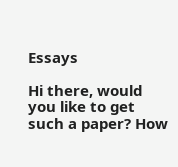Essays

Hi there, would you like to get such a paper? How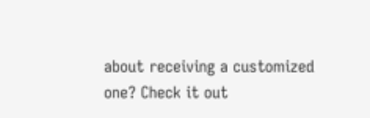about receiving a customized one? Check it out